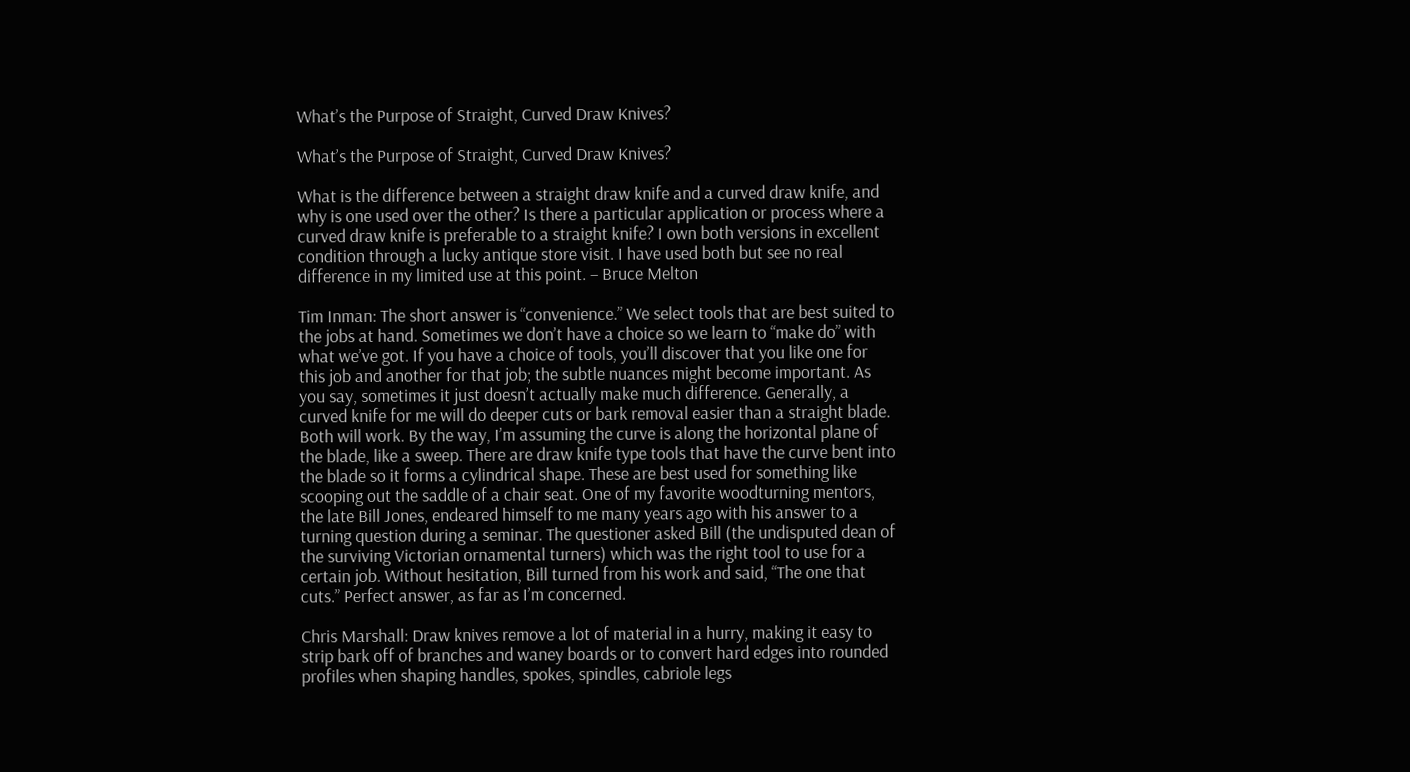What’s the Purpose of Straight, Curved Draw Knives?

What’s the Purpose of Straight, Curved Draw Knives?

What is the difference between a straight draw knife and a curved draw knife, and why is one used over the other? Is there a particular application or process where a curved draw knife is preferable to a straight knife? I own both versions in excellent condition through a lucky antique store visit. I have used both but see no real difference in my limited use at this point. – Bruce Melton

Tim Inman: The short answer is “convenience.” We select tools that are best suited to the jobs at hand. Sometimes we don’t have a choice so we learn to “make do” with what we’ve got. If you have a choice of tools, you’ll discover that you like one for this job and another for that job; the subtle nuances might become important. As you say, sometimes it just doesn’t actually make much difference. Generally, a curved knife for me will do deeper cuts or bark removal easier than a straight blade. Both will work. By the way, I’m assuming the curve is along the horizontal plane of the blade, like a sweep. There are draw knife type tools that have the curve bent into the blade so it forms a cylindrical shape. These are best used for something like scooping out the saddle of a chair seat. One of my favorite woodturning mentors, the late Bill Jones, endeared himself to me many years ago with his answer to a turning question during a seminar. The questioner asked Bill (the undisputed dean of the surviving Victorian ornamental turners) which was the right tool to use for a certain job. Without hesitation, Bill turned from his work and said, “The one that cuts.” Perfect answer, as far as I’m concerned.

Chris Marshall: Draw knives remove a lot of material in a hurry, making it easy to strip bark off of branches and waney boards or to convert hard edges into rounded profiles when shaping handles, spokes, spindles, cabriole legs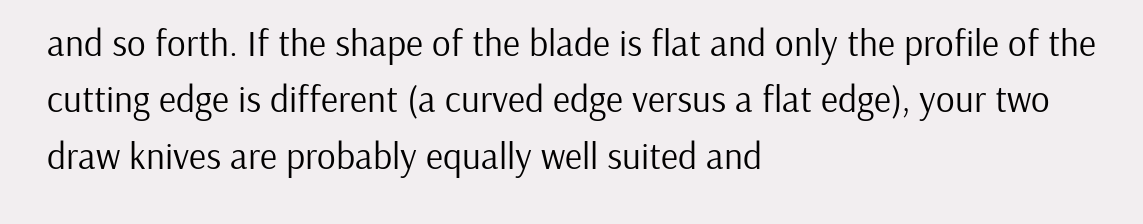and so forth. If the shape of the blade is flat and only the profile of the cutting edge is different (a curved edge versus a flat edge), your two draw knives are probably equally well suited and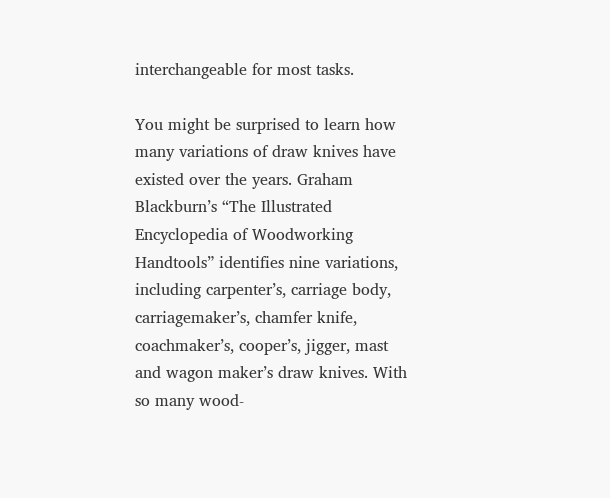interchangeable for most tasks.

You might be surprised to learn how many variations of draw knives have existed over the years. Graham Blackburn’s “The Illustrated Encyclopedia of Woodworking Handtools” identifies nine variations, including carpenter’s, carriage body, carriagemaker’s, chamfer knife, coachmaker’s, cooper’s, jigger, mast and wagon maker’s draw knives. With so many wood-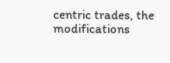centric trades, the modifications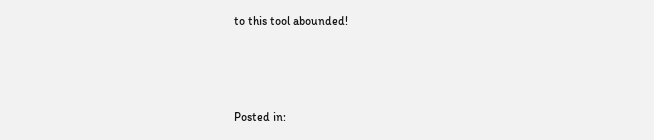to this tool abounded!



Posted in: